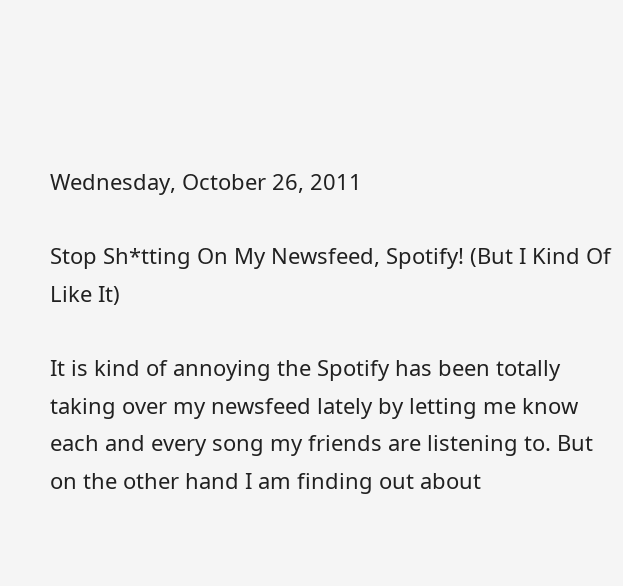Wednesday, October 26, 2011

Stop Sh*tting On My Newsfeed, Spotify! (But I Kind Of Like It)

It is kind of annoying the Spotify has been totally taking over my newsfeed lately by letting me know each and every song my friends are listening to. But on the other hand I am finding out about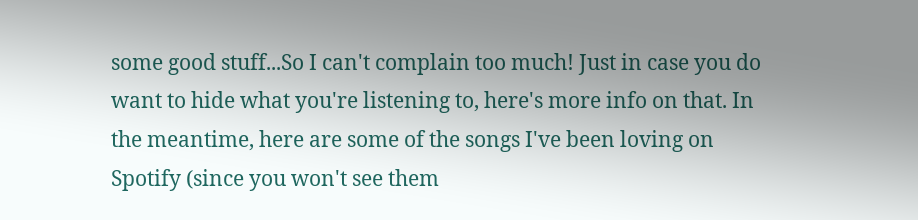some good stuff...So I can't complain too much! Just in case you do want to hide what you're listening to, here's more info on that. In the meantime, here are some of the songs I've been loving on Spotify (since you won't see them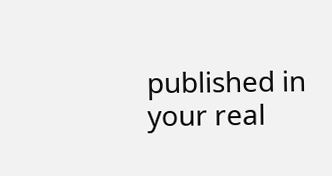published in your real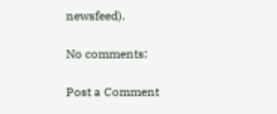newsfeed).

No comments:

Post a Comment